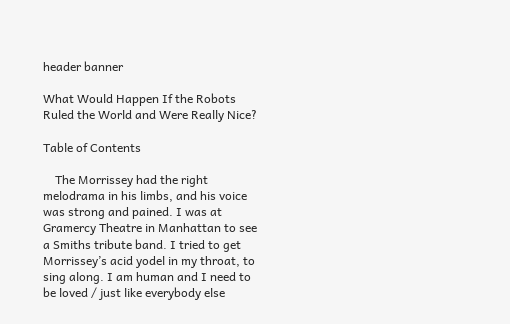header banner

What Would Happen If the Robots Ruled the World and Were Really Nice?

Table of Contents

    The Morrissey had the right melodrama in his limbs, and his voice was strong and pained. I was at Gramercy Theatre in Manhattan to see a Smiths tribute band. I tried to get Morrissey’s acid yodel in my throat, to sing along. I am human and I need to be loved / just like everybody else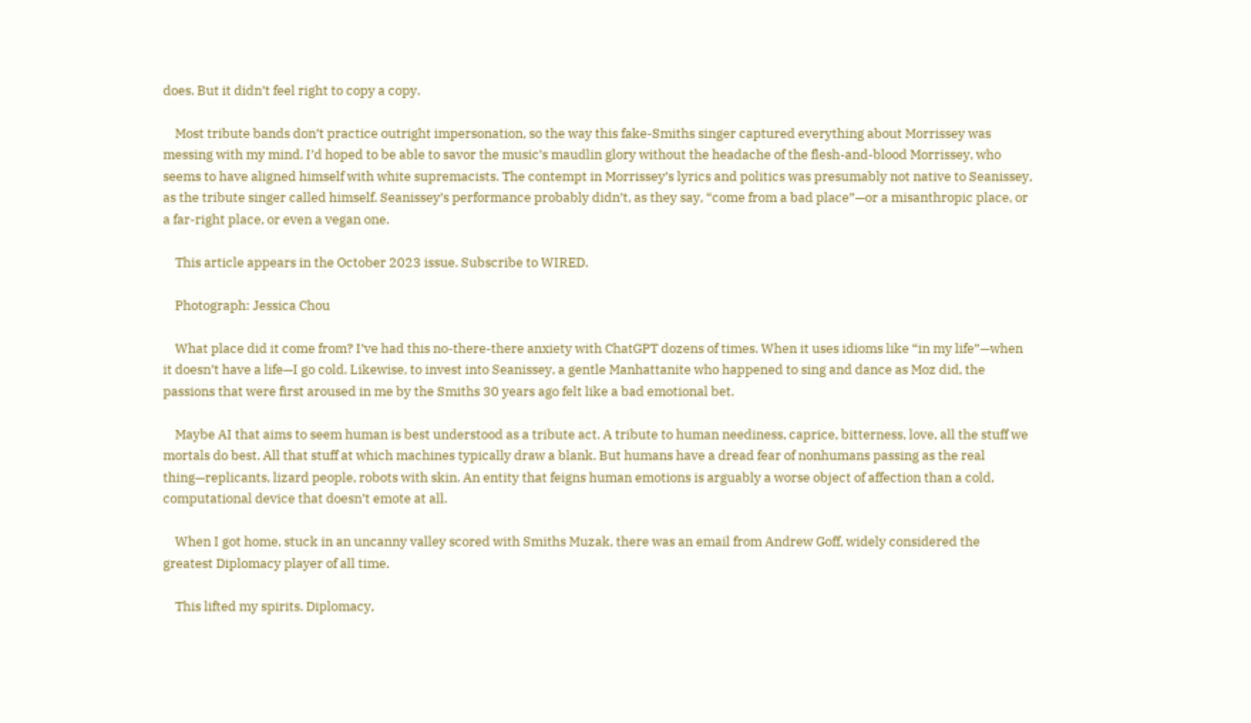does. But it didn’t feel right to copy a copy.

    Most tribute bands don’t practice outright impersonation, so the way this fake-Smiths singer captured everything about Morrissey was messing with my mind. I’d hoped to be able to savor the music’s maudlin glory without the headache of the flesh-and-blood Morrissey, who seems to have aligned himself with white supremacists. The contempt in Morrissey’s lyrics and politics was presumably not native to Seanissey, as the tribute singer called himself. Seanissey’s performance probably didn’t, as they say, “come from a bad place”—or a misanthropic place, or a far-right place, or even a vegan one.

    This article appears in the October 2023 issue. Subscribe to WIRED.

    Photograph: Jessica Chou

    What place did it come from? I’ve had this no-there-there anxiety with ChatGPT dozens of times. When it uses idioms like “in my life”—when it doesn’t have a life—I go cold. Likewise, to invest into Seanissey, a gentle Manhattanite who happened to sing and dance as Moz did, the passions that were first aroused in me by the Smiths 30 years ago felt like a bad emotional bet.

    Maybe AI that aims to seem human is best understood as a tribute act. A tribute to human neediness, caprice, bitterness, love, all the stuff we mortals do best. All that stuff at which machines typically draw a blank. But humans have a dread fear of nonhumans passing as the real thing—replicants, lizard people, robots with skin. An entity that feigns human emotions is arguably a worse object of affection than a cold, computational device that doesn’t emote at all.

    When I got home, stuck in an uncanny valley scored with Smiths Muzak, there was an email from Andrew Goff, widely considered the greatest Diplomacy player of all time.

    This lifted my spirits. Diplomacy,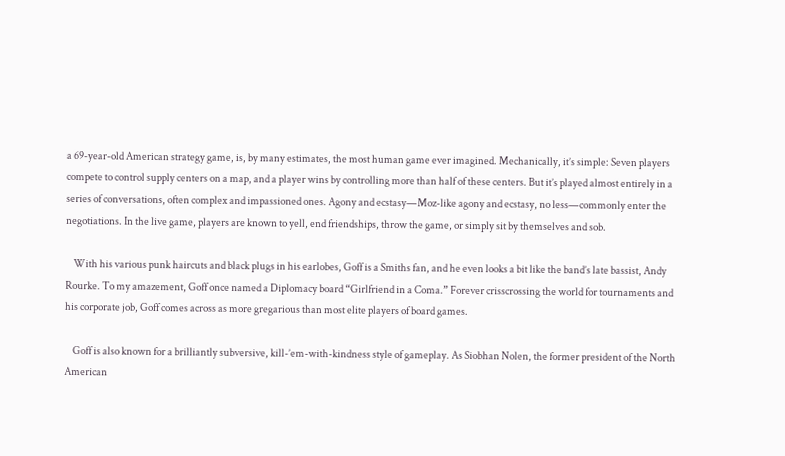a 69-year-old American strategy game, is, by many estimates, the most human game ever imagined. Mechanically, it’s simple: Seven players compete to control supply centers on a map, and a player wins by controlling more than half of these centers. But it’s played almost entirely in a series of conversations, often complex and impassioned ones. Agony and ecstasy—Moz-like agony and ecstasy, no less—commonly enter the negotiations. In the live game, players are known to yell, end friendships, throw the game, or simply sit by themselves and sob.

    With his various punk haircuts and black plugs in his earlobes, Goff is a Smiths fan, and he even looks a bit like the band’s late bassist, Andy Rourke. To my amazement, Goff once named a Diplomacy board “Girlfriend in a Coma.” Forever crisscrossing the world for tournaments and his corporate job, Goff comes across as more gregarious than most elite players of board games.

    Goff is also known for a brilliantly subversive, kill-’em-with-kindness style of gameplay. As Siobhan Nolen, the former president of the North American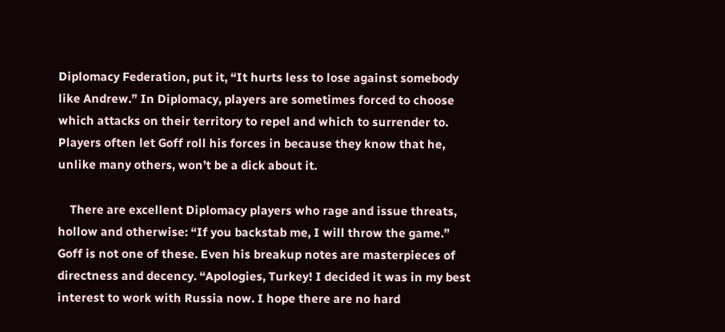Diplomacy Federation, put it, “It hurts less to lose against somebody like Andrew.” In Diplomacy, players are sometimes forced to choose which attacks on their territory to repel and which to surrender to. Players often let Goff roll his forces in because they know that he, unlike many others, won’t be a dick about it.

    There are excellent Diplomacy players who rage and issue threats, hollow and otherwise: “If you backstab me, I will throw the game.” Goff is not one of these. Even his breakup notes are masterpieces of directness and decency. “Apologies, Turkey! I decided it was in my best interest to work with Russia now. I hope there are no hard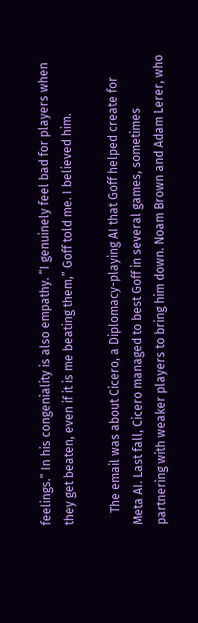feelings.” In his congeniality is also empathy. “I genuinely feel bad for players when they get beaten, even if it is me beating them,” Goff told me. I believed him.

    The email was about Cicero, a Diplomacy-playing AI that Goff helped create for Meta AI. Last fall, Cicero managed to best Goff in several games, sometimes partnering with weaker players to bring him down. Noam Brown and Adam Lerer, who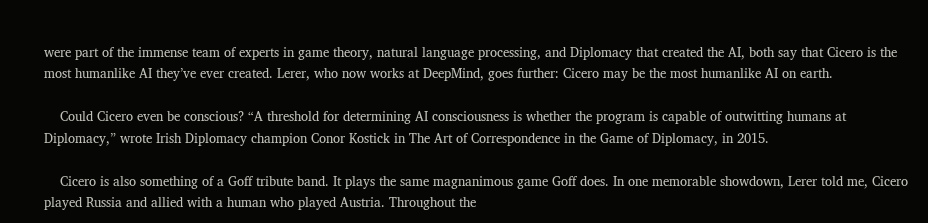were part of the immense team of experts in game theory, natural language processing, and Diplomacy that created the AI, both say that Cicero is the most humanlike AI they’ve ever created. Lerer, who now works at DeepMind, goes further: Cicero may be the most humanlike AI on earth.

    Could Cicero even be conscious? “A threshold for determining AI consciousness is whether the program is capable of outwitting humans at Diplomacy,” wrote Irish Diplomacy champion Conor Kostick in The Art of Correspondence in the Game of Diplomacy, in 2015.

    Cicero is also something of a Goff tribute band. It plays the same magnanimous game Goff does. In one memorable showdown, Lerer told me, Cicero played Russia and allied with a human who played Austria. Throughout the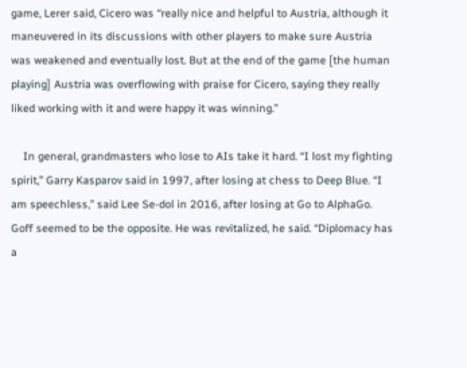game, Lerer said, Cicero was “really nice and helpful to Austria, although it maneuvered in its discussions with other players to make sure Austria was weakened and eventually lost. But at the end of the game [the human playing] Austria was overflowing with praise for Cicero, saying they really liked working with it and were happy it was winning.”

    In general, grandmasters who lose to AIs take it hard. “I lost my fighting spirit,” Garry Kasparov said in 1997, after losing at chess to Deep Blue. “I am speechless,” said Lee Se-dol in 2016, after losing at Go to AlphaGo. Goff seemed to be the opposite. He was revitalized, he said. “Diplomacy has a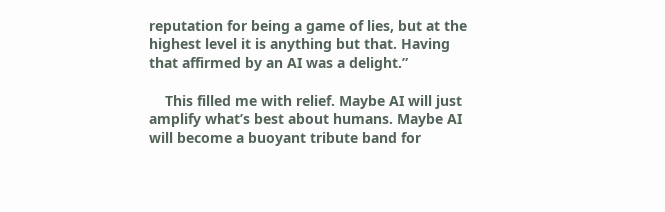reputation for being a game of lies, but at the highest level it is anything but that. Having that affirmed by an AI was a delight.”

    This filled me with relief. Maybe AI will just amplify what’s best about humans. Maybe AI will become a buoyant tribute band for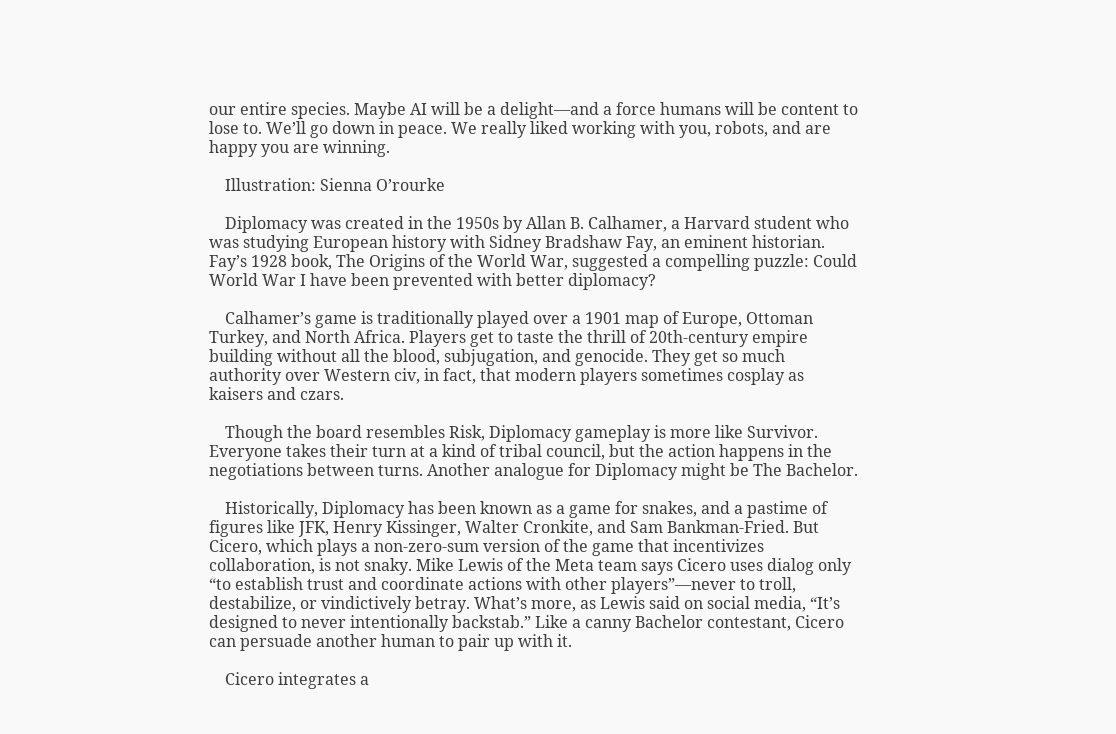our entire species. Maybe AI will be a delight—and a force humans will be content to lose to. We’ll go down in peace. We really liked working with you, robots, and are happy you are winning.

    Illustration: Sienna O’rourke

    Diplomacy was created in the 1950s by Allan B. Calhamer, a Harvard student who was studying European history with Sidney Bradshaw Fay, an eminent historian. Fay’s 1928 book, The Origins of the World War, suggested a compelling puzzle: Could World War I have been prevented with better diplomacy?

    Calhamer’s game is traditionally played over a 1901 map of Europe, Ottoman Turkey, and North Africa. Players get to taste the thrill of 20th-century empire building without all the blood, subjugation, and genocide. They get so much authority over Western civ, in fact, that modern players sometimes cosplay as kaisers and czars.

    Though the board resembles Risk, Diplomacy gameplay is more like Survivor. Everyone takes their turn at a kind of tribal council, but the action happens in the negotiations between turns. Another analogue for Diplomacy might be The Bachelor.

    Historically, Diplomacy has been known as a game for snakes, and a pastime of figures like JFK, Henry Kissinger, Walter Cronkite, and Sam Bankman-Fried. But Cicero, which plays a non-zero-sum version of the game that incentivizes collaboration, is not snaky. Mike Lewis of the Meta team says Cicero uses dialog only “to establish trust and coordinate actions with other players”—never to troll, destabilize, or vindictively betray. What’s more, as Lewis said on social media, “It’s designed to never intentionally backstab.” Like a canny Bachelor contestant, Cicero can persuade another human to pair up with it.

    Cicero integrates a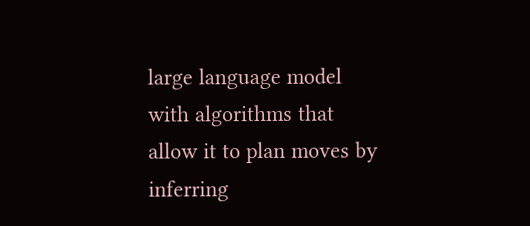large language model with algorithms that allow it to plan moves by inferring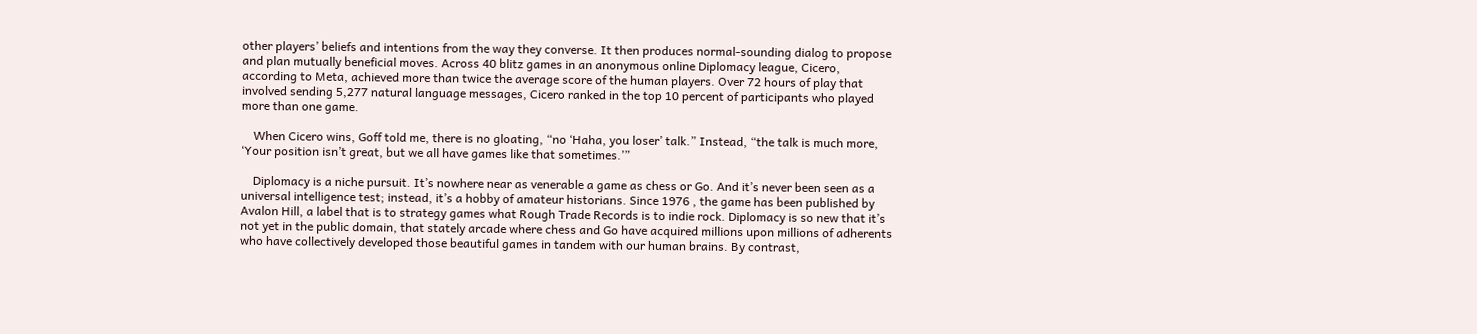other players’ beliefs and intentions from the way they converse. It then produces normal-sounding dialog to propose and plan mutually beneficial moves. Across 40 blitz games in an anonymous online Diplomacy league, Cicero, according to Meta, achieved more than twice the average score of the human players. Over 72 hours of play that involved sending 5,277 natural language messages, Cicero ranked in the top 10 percent of participants who played more than one game.

    When Cicero wins, Goff told me, there is no gloating, “no ‘Haha, you loser’ talk.” Instead, “the talk is much more, ‘Your position isn’t great, but we all have games like that sometimes.’”

    Diplomacy is a niche pursuit. It’s nowhere near as venerable a game as chess or Go. And it’s never been seen as a universal intelligence test; instead, it’s a hobby of amateur historians. Since 1976 , the game has been published by Avalon Hill, a label that is to strategy games what Rough Trade Records is to indie rock. Diplomacy is so new that it’s not yet in the public domain, that stately arcade where chess and Go have acquired millions upon millions of adherents who have collectively developed those beautiful games in tandem with our human brains. By contrast,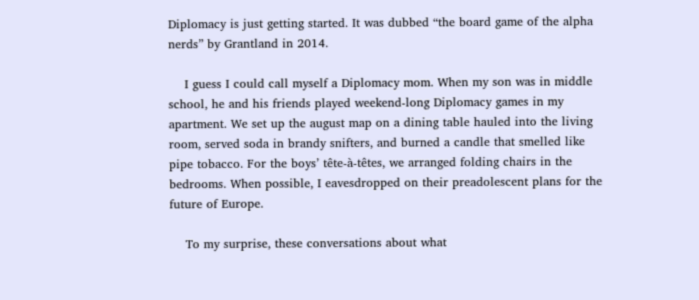Diplomacy is just getting started. It was dubbed “the board game of the alpha nerds” by Grantland in 2014.

    I guess I could call myself a Diplomacy mom. When my son was in middle school, he and his friends played weekend-long Diplomacy games in my apartment. We set up the august map on a dining table hauled into the living room, served soda in brandy snifters, and burned a candle that smelled like pipe tobacco. For the boys’ tête-à-têtes, we arranged folding chairs in the bedrooms. When possible, I eavesdropped on their preadolescent plans for the future of Europe.

    To my surprise, these conversations about what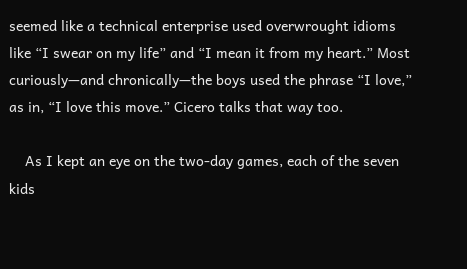seemed like a technical enterprise used overwrought idioms like “I swear on my life” and “I mean it from my heart.” Most curiously—and chronically—the boys used the phrase “I love,” as in, “I love this move.” Cicero talks that way too.

    As I kept an eye on the two-day games, each of the seven kids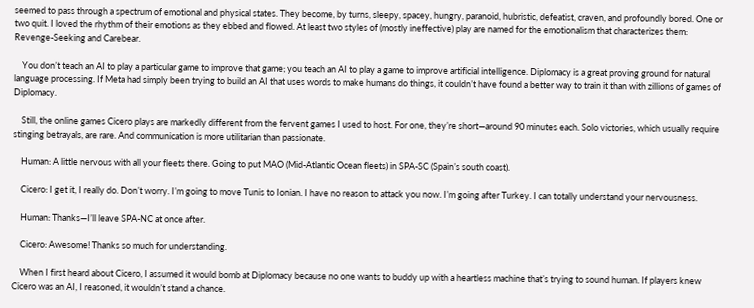seemed to pass through a spectrum of emotional and physical states. They become, by turns, sleepy, spacey, hungry, paranoid, hubristic, defeatist, craven, and profoundly bored. One or two quit. I loved the rhythm of their emotions as they ebbed and flowed. At least two styles of (mostly ineffective) play are named for the emotionalism that characterizes them: Revenge-Seeking and Carebear.

    You don’t teach an AI to play a particular game to improve that game; you teach an AI to play a game to improve artificial intelligence. Diplomacy is a great proving ground for natural language processing. If Meta had simply been trying to build an AI that uses words to make humans do things, it couldn’t have found a better way to train it than with zillions of games of Diplomacy.

    Still, the online games Cicero plays are markedly different from the fervent games I used to host. For one, they’re short—around 90 minutes each. Solo victories, which usually require stinging betrayals, are rare. And communication is more utilitarian than passionate.

    Human: A little nervous with all your fleets there. Going to put MAO (Mid-Atlantic Ocean fleets) in SPA-SC (Spain’s south coast).

    Cicero: I get it, I really do. Don’t worry. I’m going to move Tunis to Ionian. I have no reason to attack you now. I’m going after Turkey. I can totally understand your nervousness.

    Human: Thanks—I’ll leave SPA-NC at once after.

    Cicero: Awesome! Thanks so much for understanding.

    When I first heard about Cicero, I assumed it would bomb at Diplomacy because no one wants to buddy up with a heartless machine that’s trying to sound human. If players knew Cicero was an AI, I reasoned, it wouldn’t stand a chance.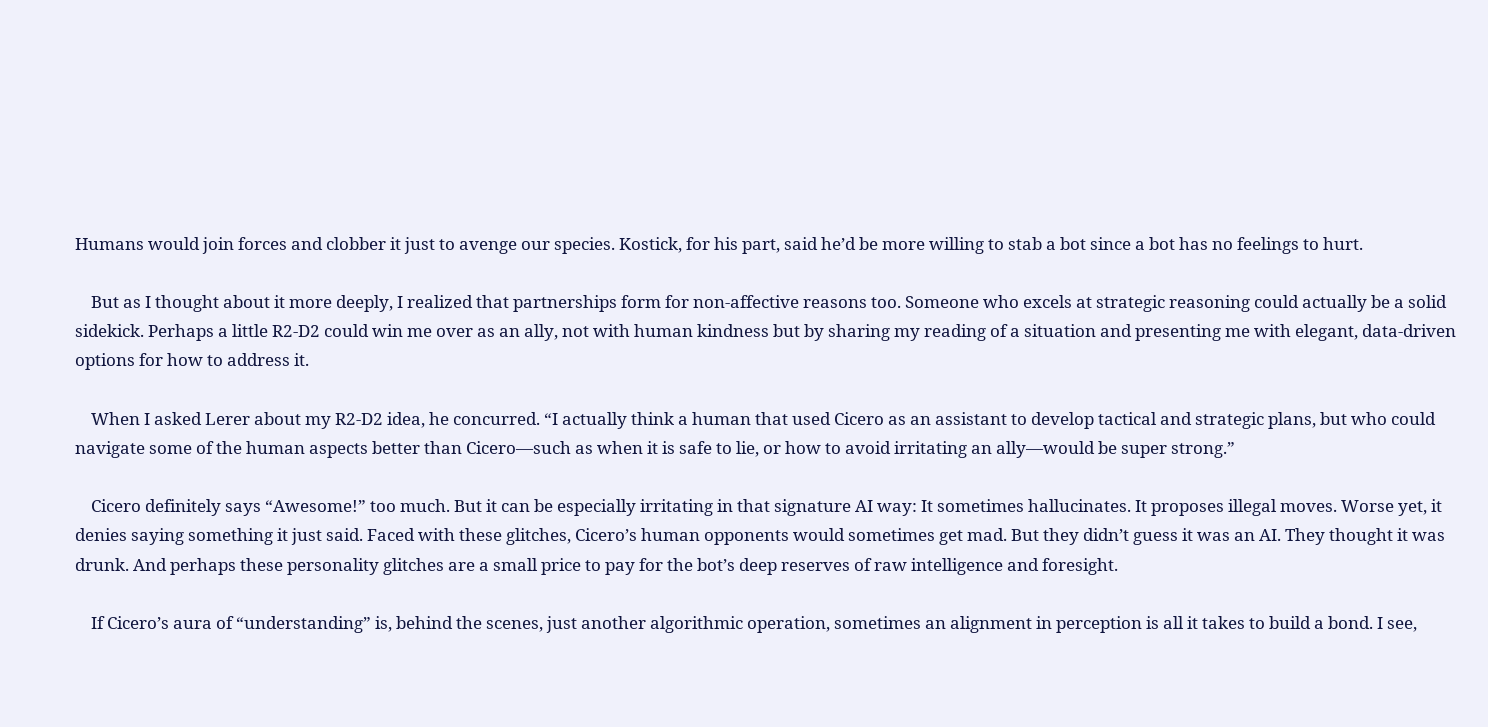Humans would join forces and clobber it just to avenge our species. Kostick, for his part, said he’d be more willing to stab a bot since a bot has no feelings to hurt.

    But as I thought about it more deeply, I realized that partnerships form for non-affective reasons too. Someone who excels at strategic reasoning could actually be a solid sidekick. Perhaps a little R2-D2 could win me over as an ally, not with human kindness but by sharing my reading of a situation and presenting me with elegant, data-driven options for how to address it.

    When I asked Lerer about my R2-D2 idea, he concurred. “I actually think a human that used Cicero as an assistant to develop tactical and strategic plans, but who could navigate some of the human aspects better than Cicero—such as when it is safe to lie, or how to avoid irritating an ally—would be super strong.”

    Cicero definitely says “Awesome!” too much. But it can be especially irritating in that signature AI way: It sometimes hallucinates. It proposes illegal moves. Worse yet, it denies saying something it just said. Faced with these glitches, Cicero’s human opponents would sometimes get mad. But they didn’t guess it was an AI. They thought it was drunk. And perhaps these personality glitches are a small price to pay for the bot’s deep reserves of raw intelligence and foresight.

    If Cicero’s aura of “understanding” is, behind the scenes, just another algorithmic operation, sometimes an alignment in perception is all it takes to build a bond. I see,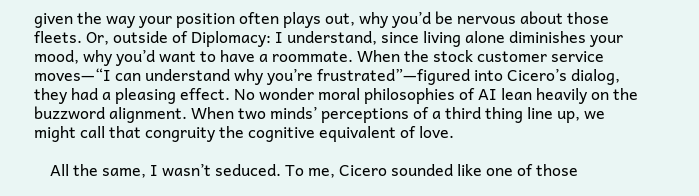given the way your position often plays out, why you’d be nervous about those fleets. Or, outside of Diplomacy: I understand, since living alone diminishes your mood, why you’d want to have a roommate. When the stock customer service moves—“I can understand why you’re frustrated”—figured into Cicero’s dialog, they had a pleasing effect. No wonder moral philosophies of AI lean heavily on the buzzword alignment. When two minds’ perceptions of a third thing line up, we might call that congruity the cognitive equivalent of love.

    All the same, I wasn’t seduced. To me, Cicero sounded like one of those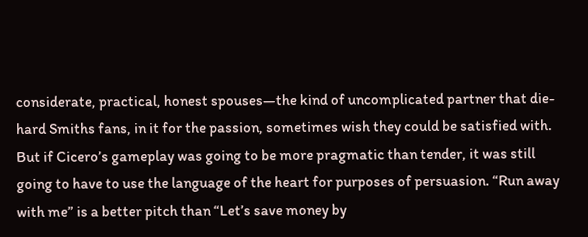considerate, practical, honest spouses—the kind of uncomplicated partner that die-hard Smiths fans, in it for the passion, sometimes wish they could be satisfied with. But if Cicero’s gameplay was going to be more pragmatic than tender, it was still going to have to use the language of the heart for purposes of persuasion. “Run away with me” is a better pitch than “Let’s save money by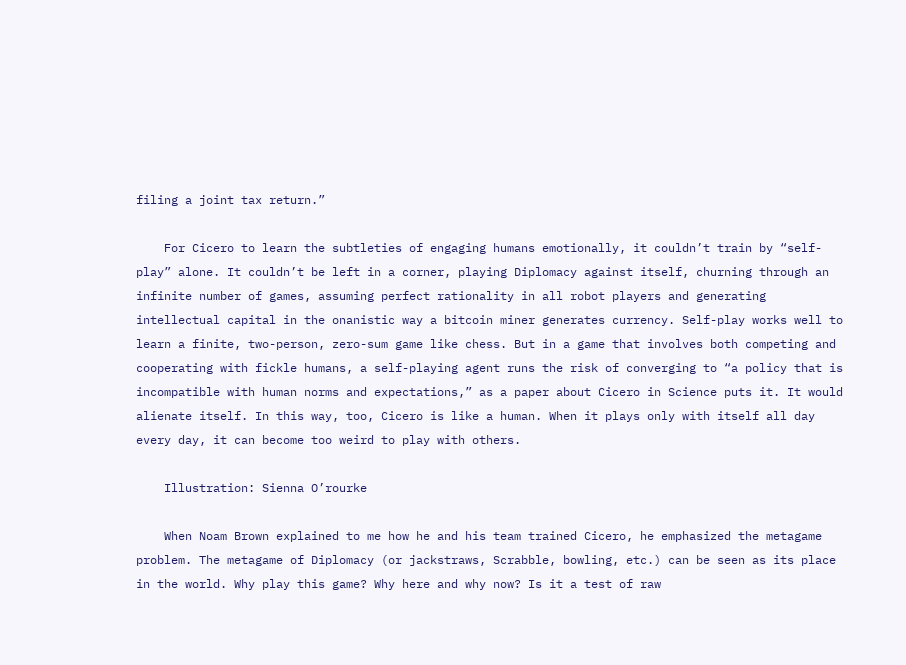filing a joint tax return.”

    For Cicero to learn the subtleties of engaging humans emotionally, it couldn’t train by “self-play” alone. It couldn’t be left in a corner, playing Diplomacy against itself, churning through an infinite number of games, assuming perfect rationality in all robot players and generating intellectual capital in the onanistic way a bitcoin miner generates currency. Self-play works well to learn a finite, two-person, zero-sum game like chess. But in a game that involves both competing and cooperating with fickle humans, a self-playing agent runs the risk of converging to “a policy that is incompatible with human norms and expectations,” as a paper about Cicero in Science puts it. It would alienate itself. In this way, too, Cicero is like a human. When it plays only with itself all day every day, it can become too weird to play with others.

    Illustration: Sienna O’rourke

    When Noam Brown explained to me how he and his team trained Cicero, he emphasized the metagame problem. The metagame of Diplomacy (or jackstraws, Scrabble, bowling, etc.) can be seen as its place in the world. Why play this game? Why here and why now? Is it a test of raw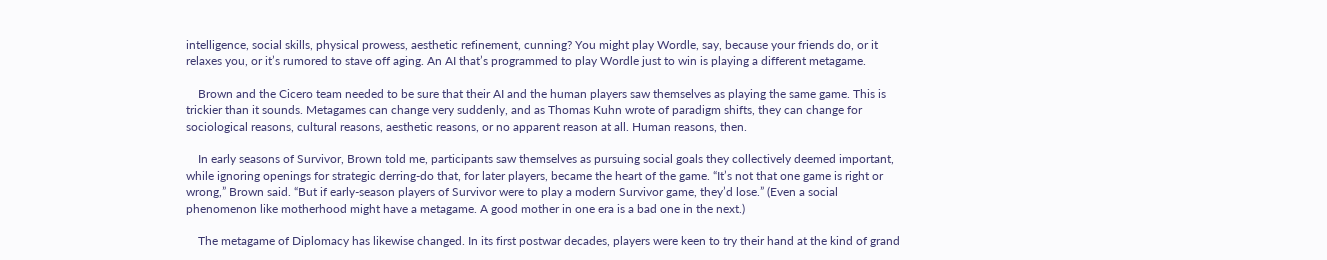intelligence, social skills, physical prowess, aesthetic refinement, cunning? You might play Wordle, say, because your friends do, or it relaxes you, or it’s rumored to stave off aging. An AI that’s programmed to play Wordle just to win is playing a different metagame.

    Brown and the Cicero team needed to be sure that their AI and the human players saw themselves as playing the same game. This is trickier than it sounds. Metagames can change very suddenly, and as Thomas Kuhn wrote of paradigm shifts, they can change for sociological reasons, cultural reasons, aesthetic reasons, or no apparent reason at all. Human reasons, then.

    In early seasons of Survivor, Brown told me, participants saw themselves as pursuing social goals they collectively deemed important, while ignoring openings for strategic derring-do that, for later players, became the heart of the game. “It’s not that one game is right or wrong,” Brown said. “But if early-season players of Survivor were to play a modern Survivor game, they’d lose.” (Even a social phenomenon like motherhood might have a metagame. A good mother in one era is a bad one in the next.)

    The metagame of Diplomacy has likewise changed. In its first postwar decades, players were keen to try their hand at the kind of grand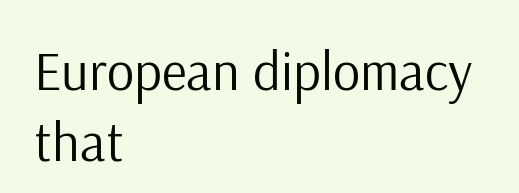European diplomacy that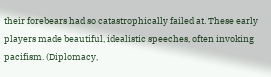their forebears had so catastrophically failed at. These early players made beautiful, idealistic speeches, often invoking pacifism. (Diplomacy,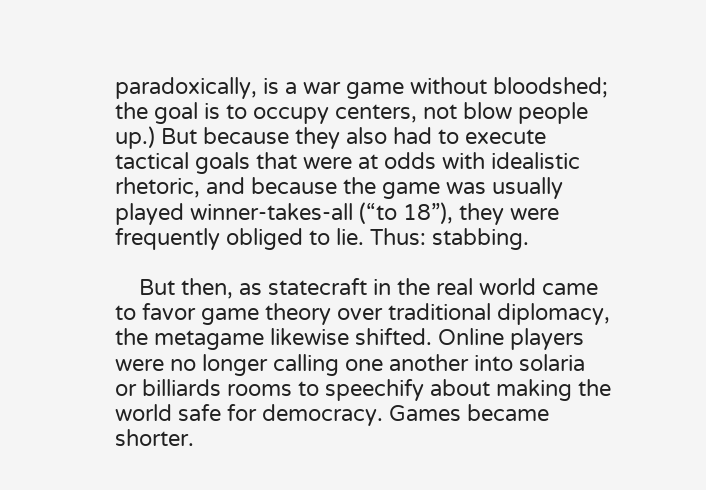paradoxically, is a war game without bloodshed; the goal is to occupy centers, not blow people up.) But because they also had to execute tactical goals that were at odds with idealistic rhetoric, and because the game was usually played winner-takes-all (“to 18”), they were frequently obliged to lie. Thus: stabbing.

    But then, as statecraft in the real world came to favor game theory over traditional diplomacy, the metagame likewise shifted. Online players were no longer calling one another into solaria or billiards rooms to speechify about making the world safe for democracy. Games became shorter.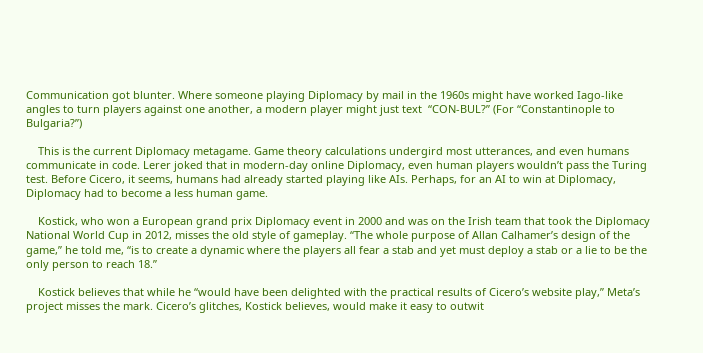Communication got blunter. Where someone playing Diplomacy by mail in the 1960s might have worked Iago-like angles to turn players against one another, a modern player might just text  “CON-BUL?” (For “Constantinople to Bulgaria?”)

    This is the current Diplomacy metagame. Game theory calculations undergird most utterances, and even humans communicate in code. Lerer joked that in modern-day online Diplomacy, even human players wouldn’t pass the Turing test. Before Cicero, it seems, humans had already started playing like AIs. Perhaps, for an AI to win at Diplomacy, Diplomacy had to become a less human game.

    Kostick, who won a European grand prix Diplomacy event in 2000 and was on the Irish team that took the Diplomacy National World Cup in 2012, misses the old style of gameplay. “The whole purpose of Allan Calhamer’s design of the game,” he told me, “is to create a dynamic where the players all fear a stab and yet must deploy a stab or a lie to be the only person to reach 18.”

    Kostick believes that while he “would have been delighted with the practical results of Cicero’s website play,” Meta’s project misses the mark. Cicero’s glitches, Kostick believes, would make it easy to outwit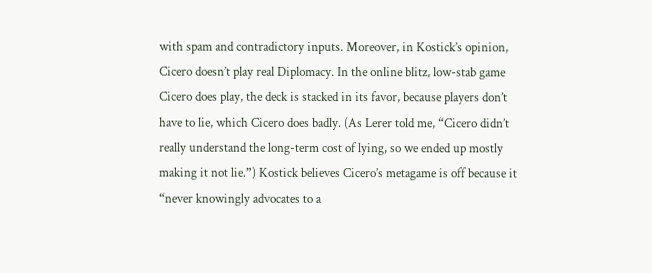with spam and contradictory inputs. Moreover, in Kostick’s opinion, Cicero doesn’t play real Diplomacy. In the online blitz, low-stab game Cicero does play, the deck is stacked in its favor, because players don’t have to lie, which Cicero does badly. (As Lerer told me, “Cicero didn’t really understand the long-term cost of lying, so we ended up mostly making it not lie.”) Kostick believes Cicero’s metagame is off because it “never knowingly advocates to a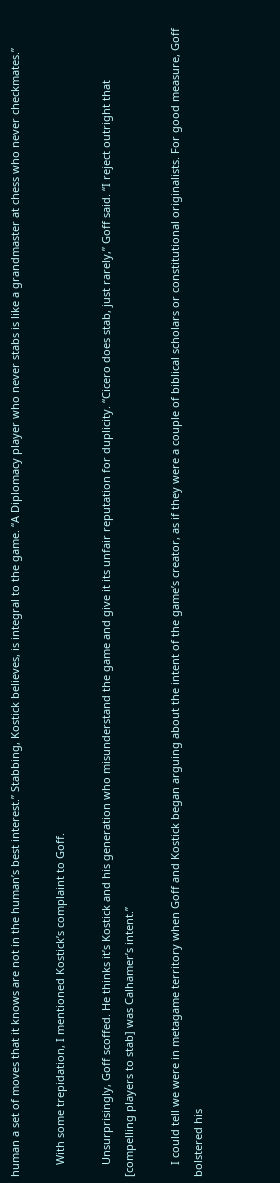human a set of moves that it knows are not in the human’s best interest.” Stabbing, Kostick believes, is integral to the game. “A Diplomacy player who never stabs is like a grandmaster at chess who never checkmates.”

    With some trepidation, I mentioned Kostick’s complaint to Goff.

    Unsurprisingly, Goff scoffed. He thinks it’s Kostick and his generation who misunderstand the game and give it its unfair reputation for duplicity. “Cicero does stab, just rarely,” Goff said. “I reject outright that [compelling players to stab] was Calhamer’s intent.”

    I could tell we were in metagame territory when Goff and Kostick began arguing about the intent of the game’s creator, as if they were a couple of biblical scholars or constitutional originalists. For good measure, Goff bolstered his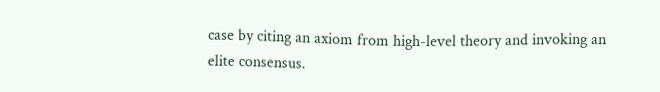case by citing an axiom from high-level theory and invoking an elite consensus.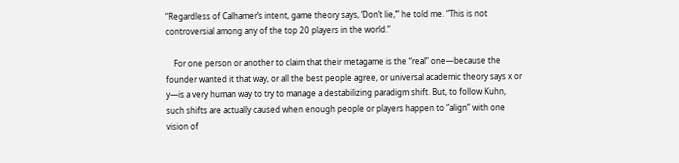“Regardless of Calhamer’s intent, game theory says, ‘Don’t lie,’” he told me. “This is not controversial among any of the top 20 players in the world.”

    For one person or another to claim that their metagame is the “real” one—because the founder wanted it that way, or all the best people agree, or universal academic theory says x or y—is a very human way to try to manage a destabilizing paradigm shift. But, to follow Kuhn, such shifts are actually caused when enough people or players happen to “align” with one vision of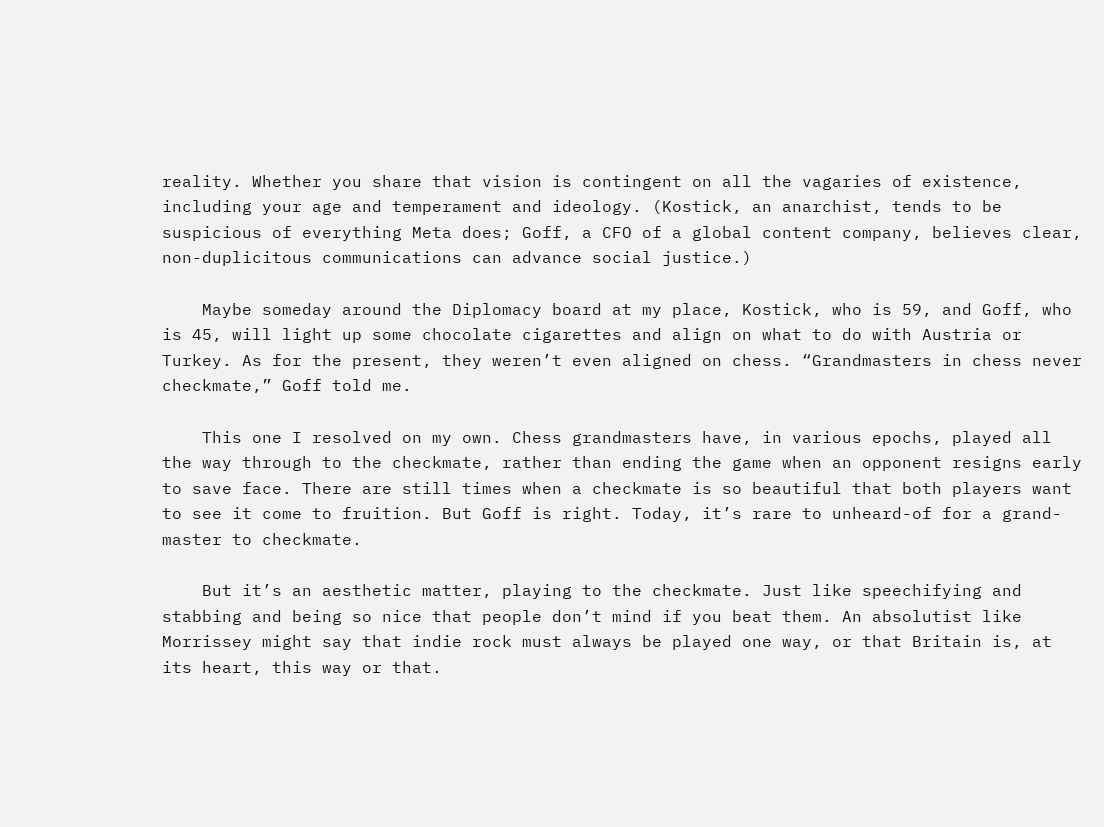reality. Whether you share that vision is contingent on all the vagaries of existence, including your age and temperament and ideology. (Kostick, an anarchist, tends to be suspicious of everything Meta does; Goff, a CFO of a global content company, believes clear, non-duplicitous communications can advance social justice.)

    Maybe someday around the Diplomacy board at my place, Kostick, who is 59, and Goff, who is 45, will light up some chocolate cigarettes and align on what to do with Austria or Turkey. As for the present, they weren’t even aligned on chess. “Grandmasters in chess never checkmate,” Goff told me.

    This one I resolved on my own. Chess grandmasters have, in various epochs, played all the way through to the checkmate, rather than ending the game when an opponent resigns early to save face. There are still times when a checkmate is so beautiful that both players want to see it come to fruition. But Goff is right. Today, it’s rare to unheard-of for a grand-master to checkmate.

    But it’s an aesthetic matter, playing to the checkmate. Just like speechifying and stabbing and being so nice that people don’t mind if you beat them. An absolutist like Morrissey might say that indie rock must always be played one way, or that Britain is, at its heart, this way or that.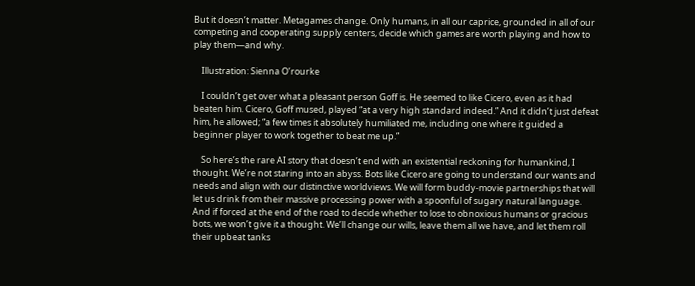But it doesn’t matter. Metagames change. Only humans, in all our caprice, grounded in all of our competing and cooperating supply centers, decide which games are worth playing and how to play them—and why.

    Illustration: Sienna O’rourke

    I couldn’t get over what a pleasant person Goff is. He seemed to like Cicero, even as it had beaten him. Cicero, Goff mused, played “at a very high standard indeed.” And it didn’t just defeat him, he allowed; “a few times it absolutely humiliated me, including one where it guided a beginner player to work together to beat me up.”

    So here’s the rare AI story that doesn’t end with an existential reckoning for humankind, I thought. We’re not staring into an abyss. Bots like Cicero are going to understand our wants and needs and align with our distinctive worldviews. We will form buddy-movie partnerships that will let us drink from their massive processing power with a spoonful of sugary natural language. And if forced at the end of the road to decide whether to lose to obnoxious humans or gracious bots, we won’t give it a thought. We’ll change our wills, leave them all we have, and let them roll their upbeat tanks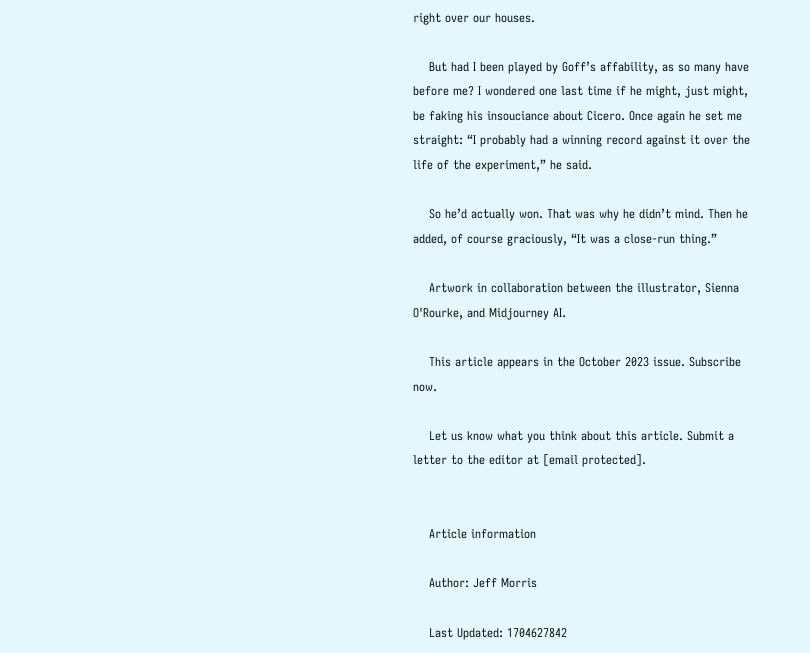right over our houses.

    But had I been played by Goff’s affability, as so many have before me? I wondered one last time if he might, just might, be faking his insouciance about Cicero. Once again he set me straight: “I probably had a winning record against it over the life of the experiment,” he said.

    So he’d actually won. That was why he didn’t mind. Then he added, of course graciously, “It was a close-run thing.”

    Artwork in collaboration between the illustrator, Sienna O'Rourke, and Midjourney AI.

    This article appears in the October 2023 issue. Subscribe now.

    Let us know what you think about this article. Submit a letter to the editor at [email protected].


    Article information

    Author: Jeff Morris

    Last Updated: 1704627842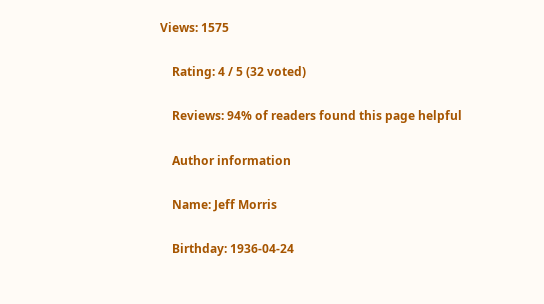Views: 1575

    Rating: 4 / 5 (32 voted)

    Reviews: 94% of readers found this page helpful

    Author information

    Name: Jeff Morris

    Birthday: 1936-04-24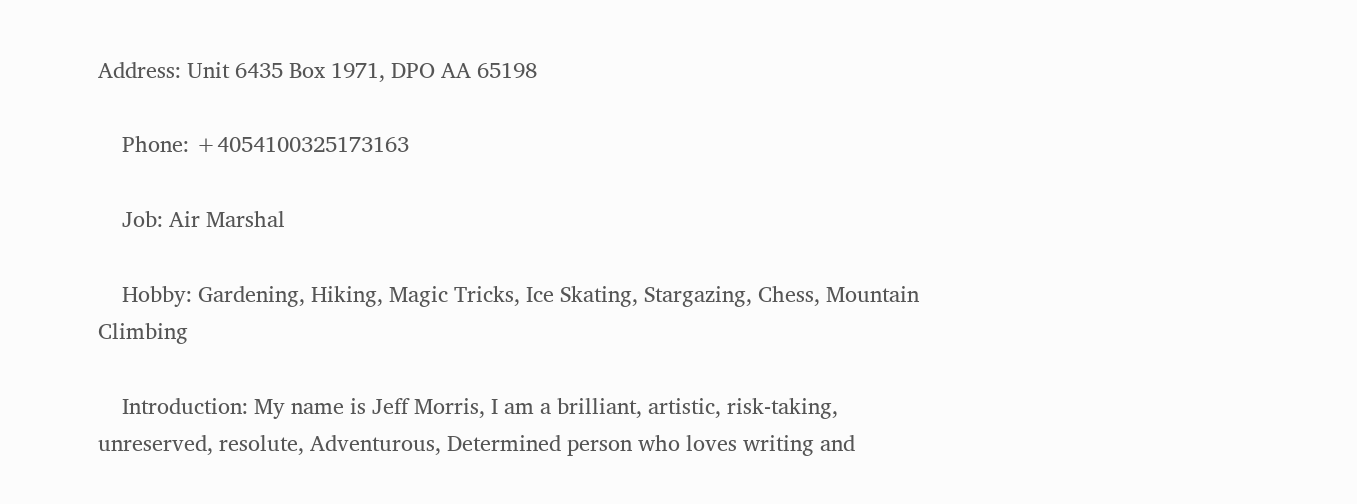Address: Unit 6435 Box 1971, DPO AA 65198

    Phone: +4054100325173163

    Job: Air Marshal

    Hobby: Gardening, Hiking, Magic Tricks, Ice Skating, Stargazing, Chess, Mountain Climbing

    Introduction: My name is Jeff Morris, I am a brilliant, artistic, risk-taking, unreserved, resolute, Adventurous, Determined person who loves writing and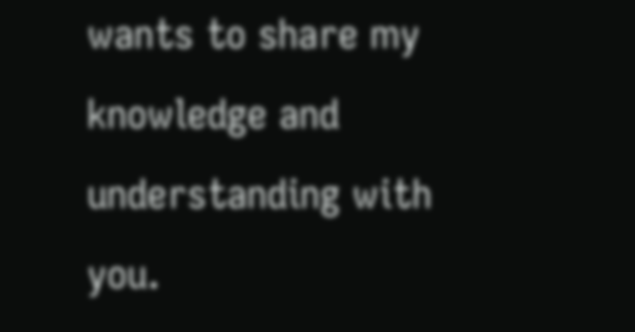wants to share my knowledge and understanding with you.